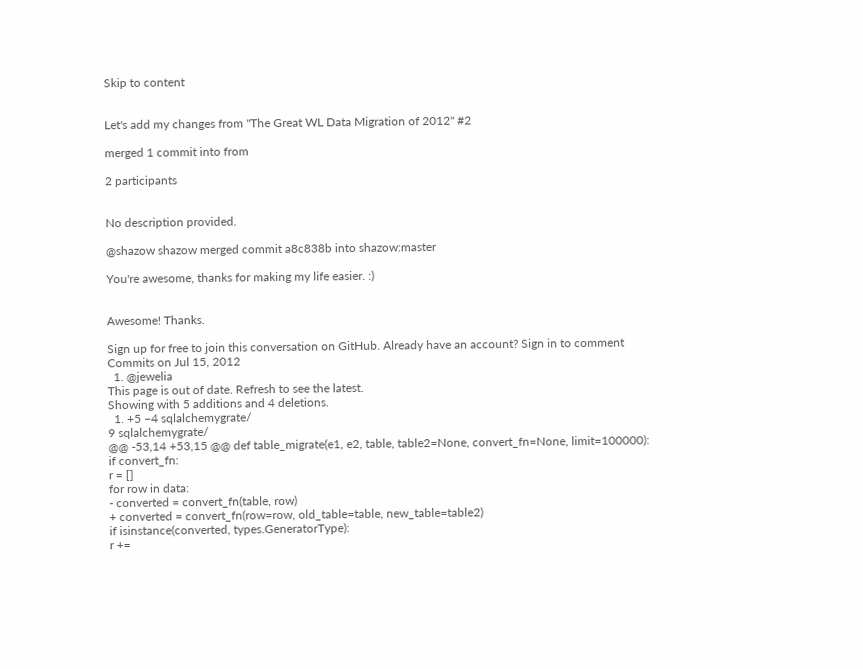Skip to content


Let's add my changes from "The Great WL Data Migration of 2012" #2

merged 1 commit into from

2 participants


No description provided.

@shazow shazow merged commit a8c838b into shazow:master

You're awesome, thanks for making my life easier. :)


Awesome! Thanks.

Sign up for free to join this conversation on GitHub. Already have an account? Sign in to comment
Commits on Jul 15, 2012
  1. @jewelia
This page is out of date. Refresh to see the latest.
Showing with 5 additions and 4 deletions.
  1. +5 −4 sqlalchemygrate/
9 sqlalchemygrate/
@@ -53,14 +53,15 @@ def table_migrate(e1, e2, table, table2=None, convert_fn=None, limit=100000):
if convert_fn:
r = []
for row in data:
- converted = convert_fn(table, row)
+ converted = convert_fn(row=row, old_table=table, new_table=table2)
if isinstance(converted, types.GeneratorType):
r +=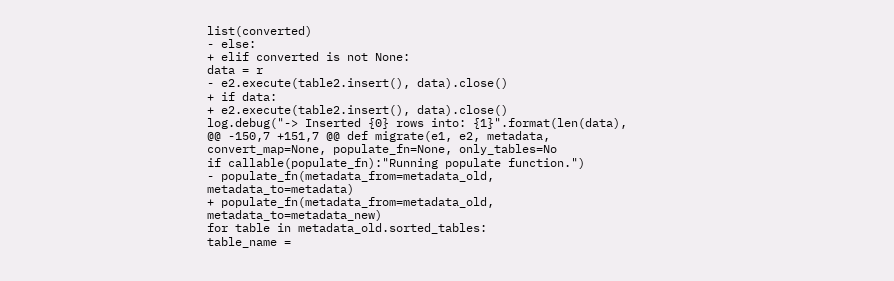list(converted)
- else:
+ elif converted is not None:
data = r
- e2.execute(table2.insert(), data).close()
+ if data:
+ e2.execute(table2.insert(), data).close()
log.debug("-> Inserted {0} rows into: {1}".format(len(data),
@@ -150,7 +151,7 @@ def migrate(e1, e2, metadata, convert_map=None, populate_fn=None, only_tables=No
if callable(populate_fn):"Running populate function.")
- populate_fn(metadata_from=metadata_old, metadata_to=metadata)
+ populate_fn(metadata_from=metadata_old, metadata_to=metadata_new)
for table in metadata_old.sorted_tables:
table_name =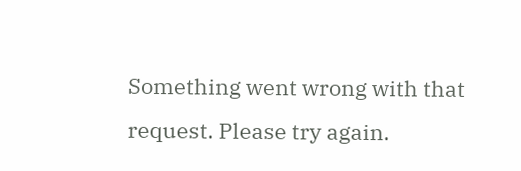Something went wrong with that request. Please try again.